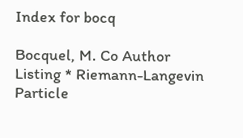Index for bocq

Bocquel, M. Co Author Listing * Riemann-Langevin Particle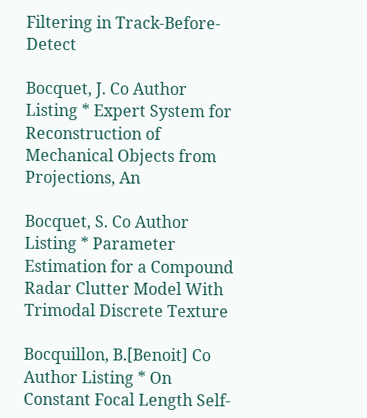Filtering in Track-Before-Detect

Bocquet, J. Co Author Listing * Expert System for Reconstruction of Mechanical Objects from Projections, An

Bocquet, S. Co Author Listing * Parameter Estimation for a Compound Radar Clutter Model With Trimodal Discrete Texture

Bocquillon, B.[Benoit] Co Author Listing * On Constant Focal Length Self-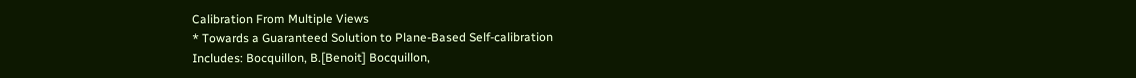Calibration From Multiple Views
* Towards a Guaranteed Solution to Plane-Based Self-calibration
Includes: Bocquillon, B.[Benoit] Bocquillon,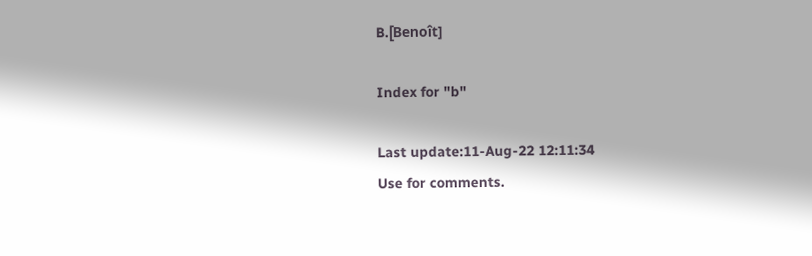B.[Benoît]

Index for "b"

Last update:11-Aug-22 12:11:34
Use for comments.